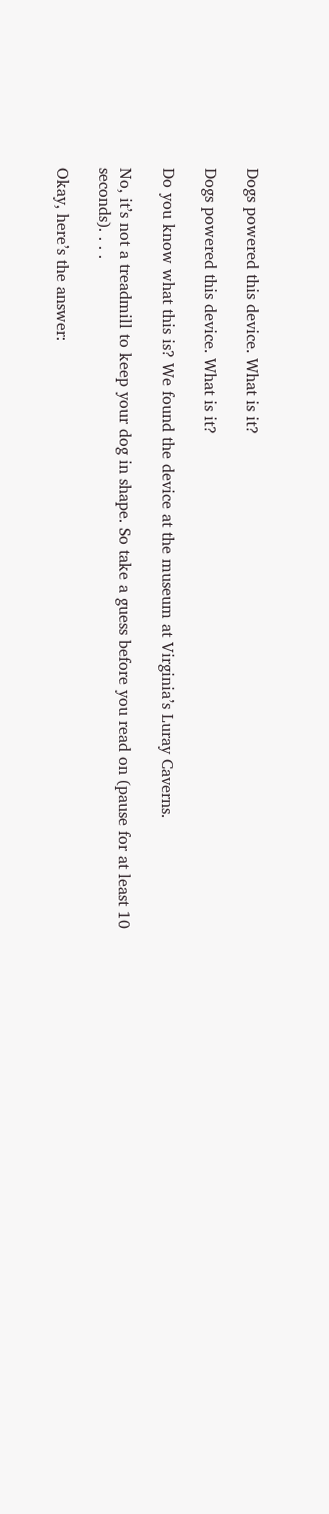Dogs powered this device. What is it?

Dogs powered this device. What is it?

Do you know what this is? We found the device at the museum at Virginia’s Luray Caverns.

No, it’s not a treadmill to keep your dog in shape. So take a guess before you read on (pause for at least 10 seconds). . . .

Okay, here’s the answer: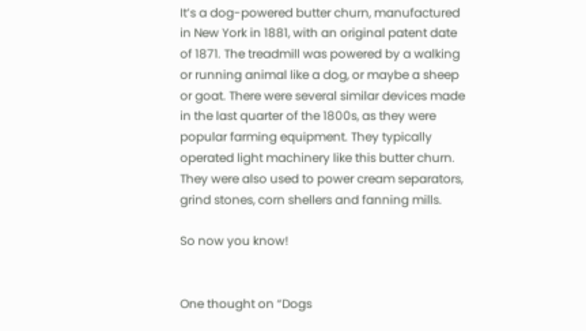It’s a dog-powered butter churn, manufactured in New York in 1881, with an original patent date of 1871. The treadmill was powered by a walking or running animal like a dog, or maybe a sheep or goat. There were several similar devices made in the last quarter of the 1800s, as they were popular farming equipment. They typically operated light machinery like this butter churn. They were also used to power cream separators, grind stones, corn shellers and fanning mills.

So now you know!


One thought on “Dogs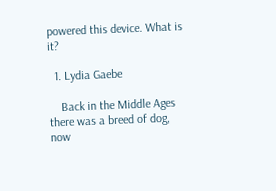powered this device. What is it?

  1. Lydia Gaebe

    Back in the Middle Ages there was a breed of dog, now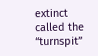extinct called the “turnspit”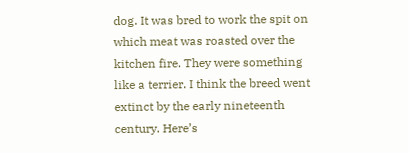dog. It was bred to work the spit on which meat was roasted over the kitchen fire. They were something like a terrier. I think the breed went extinct by the early nineteenth century. Here’s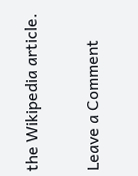the Wikipedia article.

Leave a Comment